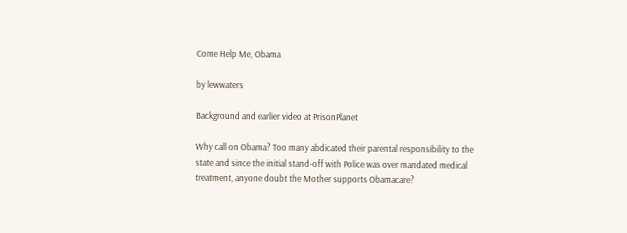Come Help Me, Obama

by lewwaters

Background and earlier video at PrisonPlanet

Why call on Obama? Too many abdicated their parental responsibility to the state and since the initial stand-off with Police was over mandated medical treatment, anyone doubt the Mother supports Obamacare?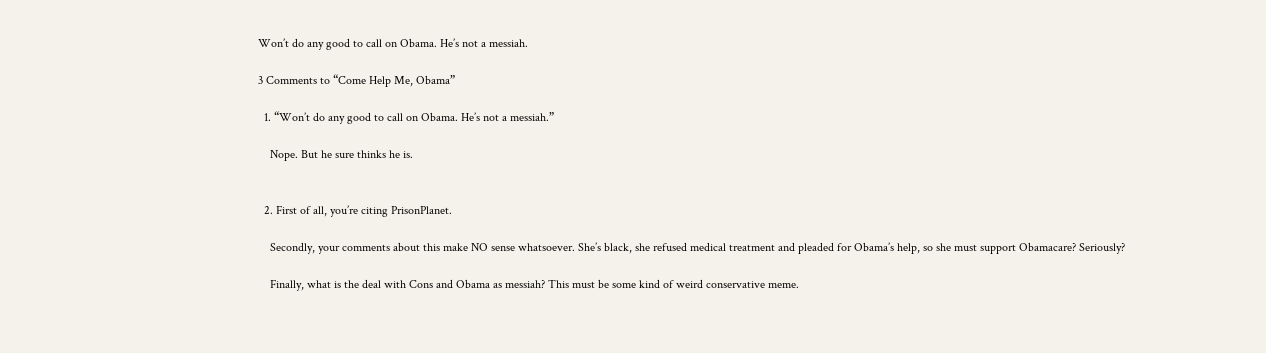Won’t do any good to call on Obama. He’s not a messiah.

3 Comments to “Come Help Me, Obama”

  1. “Won’t do any good to call on Obama. He’s not a messiah.”

    Nope. But he sure thinks he is.


  2. First of all, you’re citing PrisonPlanet.

    Secondly, your comments about this make NO sense whatsoever. She’s black, she refused medical treatment and pleaded for Obama’s help, so she must support Obamacare? Seriously?

    Finally, what is the deal with Cons and Obama as messiah? This must be some kind of weird conservative meme.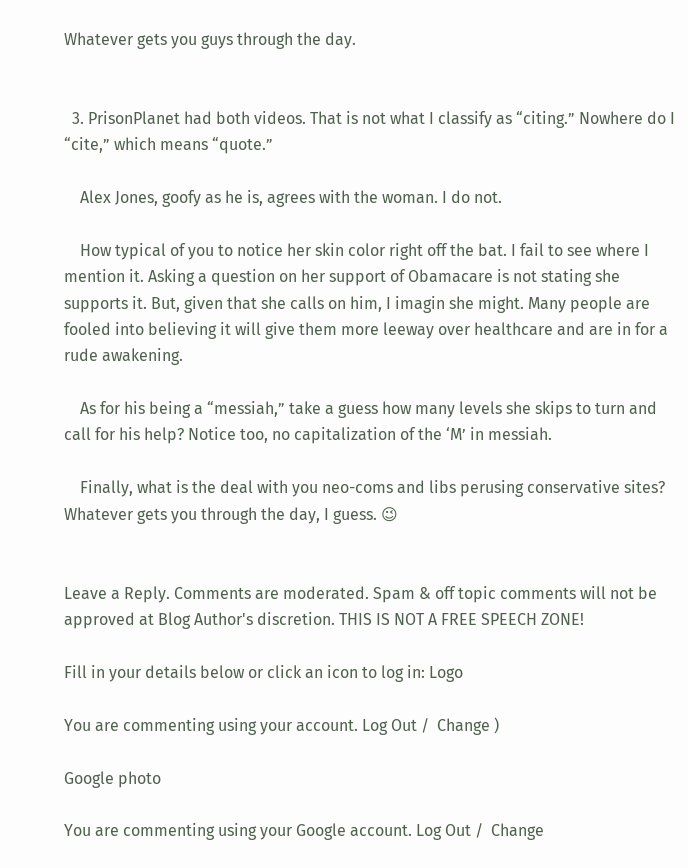Whatever gets you guys through the day.


  3. PrisonPlanet had both videos. That is not what I classify as “citing.” Nowhere do I “cite,” which means “quote.”

    Alex Jones, goofy as he is, agrees with the woman. I do not.

    How typical of you to notice her skin color right off the bat. I fail to see where I mention it. Asking a question on her support of Obamacare is not stating she supports it. But, given that she calls on him, I imagin she might. Many people are fooled into believing it will give them more leeway over healthcare and are in for a rude awakening.

    As for his being a “messiah,” take a guess how many levels she skips to turn and call for his help? Notice too, no capitalization of the ‘M’ in messiah.

    Finally, what is the deal with you neo-coms and libs perusing conservative sites? Whatever gets you through the day, I guess. 😉


Leave a Reply. Comments are moderated. Spam & off topic comments will not be approved at Blog Author's discretion. THIS IS NOT A FREE SPEECH ZONE!

Fill in your details below or click an icon to log in: Logo

You are commenting using your account. Log Out /  Change )

Google photo

You are commenting using your Google account. Log Out /  Change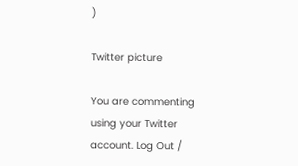)

Twitter picture

You are commenting using your Twitter account. Log Out /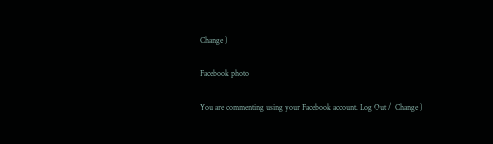Change )

Facebook photo

You are commenting using your Facebook account. Log Out /  Change )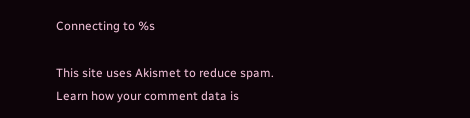Connecting to %s

This site uses Akismet to reduce spam. Learn how your comment data is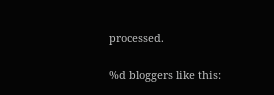processed.

%d bloggers like this: